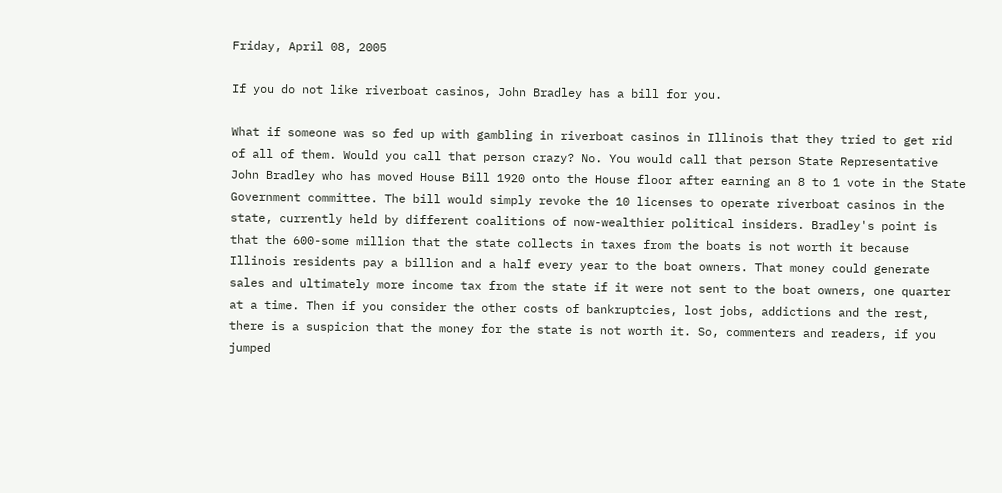Friday, April 08, 2005

If you do not like riverboat casinos, John Bradley has a bill for you.

What if someone was so fed up with gambling in riverboat casinos in Illinois that they tried to get rid of all of them. Would you call that person crazy? No. You would call that person State Representative John Bradley who has moved House Bill 1920 onto the House floor after earning an 8 to 1 vote in the State Government committee. The bill would simply revoke the 10 licenses to operate riverboat casinos in the state, currently held by different coalitions of now-wealthier political insiders. Bradley's point is that the 600-some million that the state collects in taxes from the boats is not worth it because Illinois residents pay a billion and a half every year to the boat owners. That money could generate sales and ultimately more income tax from the state if it were not sent to the boat owners, one quarter at a time. Then if you consider the other costs of bankruptcies, lost jobs, addictions and the rest, there is a suspicion that the money for the state is not worth it. So, commenters and readers, if you jumped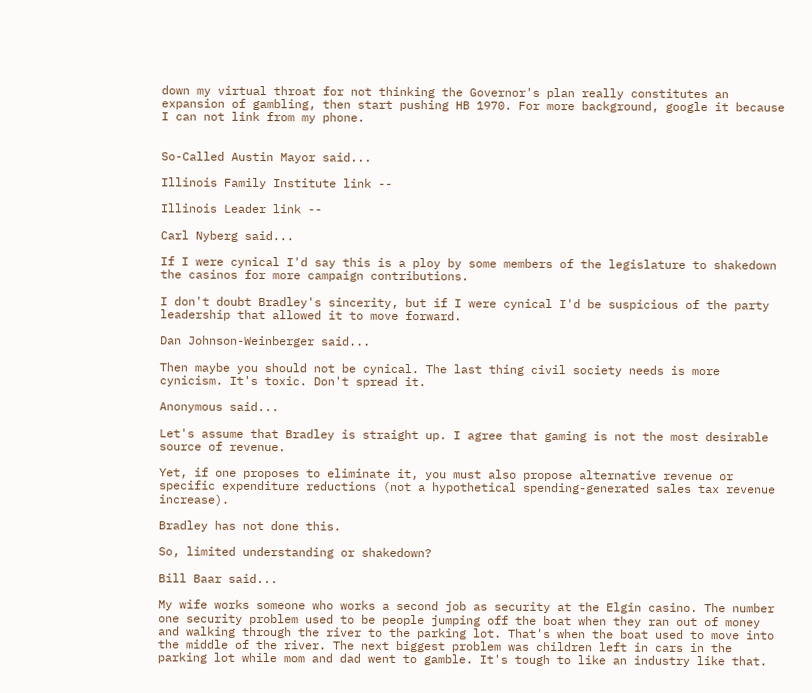down my virtual throat for not thinking the Governor's plan really constitutes an expansion of gambling, then start pushing HB 1970. For more background, google it because I can not link from my phone.


So-Called Austin Mayor said...

Illinois Family Institute link --

Illinois Leader link --

Carl Nyberg said...

If I were cynical I'd say this is a ploy by some members of the legislature to shakedown the casinos for more campaign contributions.

I don't doubt Bradley's sincerity, but if I were cynical I'd be suspicious of the party leadership that allowed it to move forward.

Dan Johnson-Weinberger said...

Then maybe you should not be cynical. The last thing civil society needs is more cynicism. It's toxic. Don't spread it.

Anonymous said...

Let's assume that Bradley is straight up. I agree that gaming is not the most desirable source of revenue.

Yet, if one proposes to eliminate it, you must also propose alternative revenue or specific expenditure reductions (not a hypothetical spending-generated sales tax revenue increase).

Bradley has not done this.

So, limited understanding or shakedown?

Bill Baar said...

My wife works someone who works a second job as security at the Elgin casino. The number one security problem used to be people jumping off the boat when they ran out of money and walking through the river to the parking lot. That's when the boat used to move into the middle of the river. The next biggest problem was children left in cars in the parking lot while mom and dad went to gamble. It's tough to like an industry like that.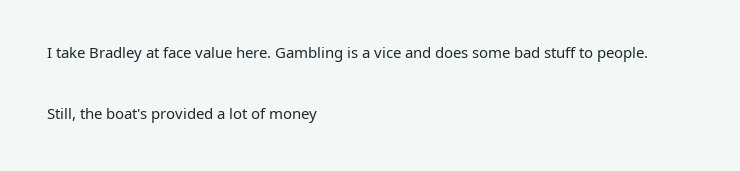I take Bradley at face value here. Gambling is a vice and does some bad stuff to people.

Still, the boat's provided a lot of money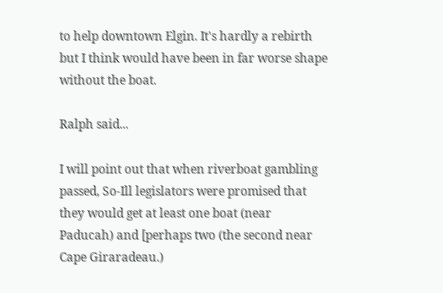to help downtown Elgin. It's hardly a rebirth but I think would have been in far worse shape without the boat.

Ralph said...

I will point out that when riverboat gambling passed, So-Ill legislators were promised that they would get at least one boat (near Paducah) and [perhaps two (the second near Cape Giraradeau.)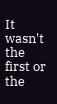It wasn't the first or the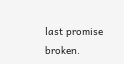last promise broken.